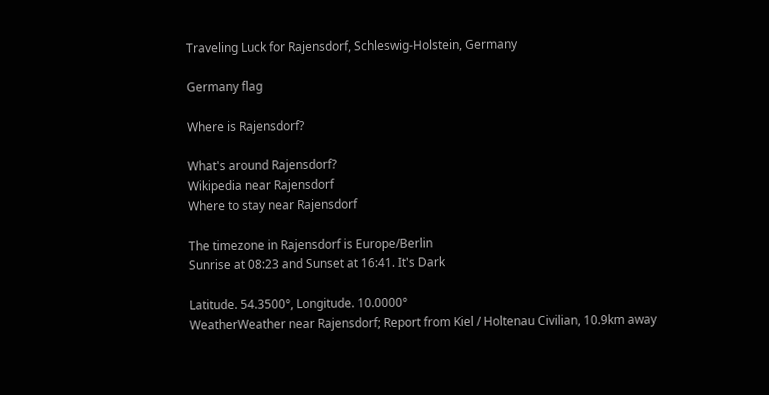Traveling Luck for Rajensdorf, Schleswig-Holstein, Germany

Germany flag

Where is Rajensdorf?

What's around Rajensdorf?
Wikipedia near Rajensdorf
Where to stay near Rajensdorf

The timezone in Rajensdorf is Europe/Berlin
Sunrise at 08:23 and Sunset at 16:41. It's Dark

Latitude. 54.3500°, Longitude. 10.0000°
WeatherWeather near Rajensdorf; Report from Kiel / Holtenau Civilian, 10.9km away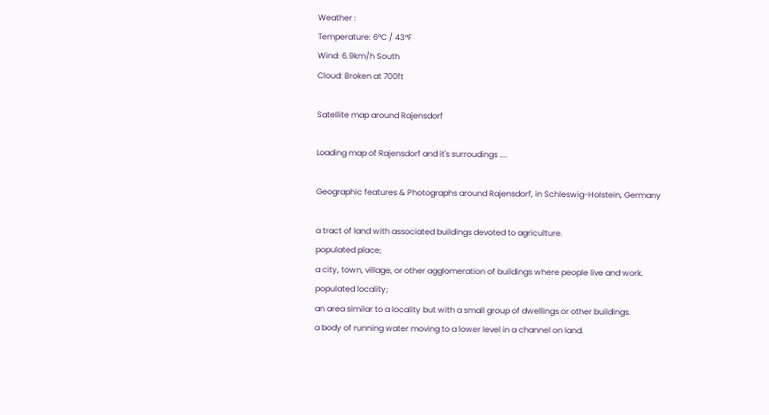Weather :
Temperature: 6°C / 43°F
Wind: 6.9km/h South
Cloud: Broken at 700ft

Satellite map around Rajensdorf

Loading map of Rajensdorf and it's surroudings ....

Geographic features & Photographs around Rajensdorf, in Schleswig-Holstein, Germany

a tract of land with associated buildings devoted to agriculture.
populated place;
a city, town, village, or other agglomeration of buildings where people live and work.
populated locality;
an area similar to a locality but with a small group of dwellings or other buildings.
a body of running water moving to a lower level in a channel on land.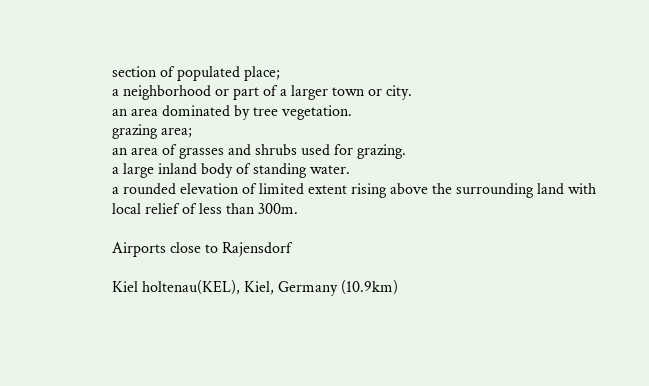section of populated place;
a neighborhood or part of a larger town or city.
an area dominated by tree vegetation.
grazing area;
an area of grasses and shrubs used for grazing.
a large inland body of standing water.
a rounded elevation of limited extent rising above the surrounding land with local relief of less than 300m.

Airports close to Rajensdorf

Kiel holtenau(KEL), Kiel, Germany (10.9km)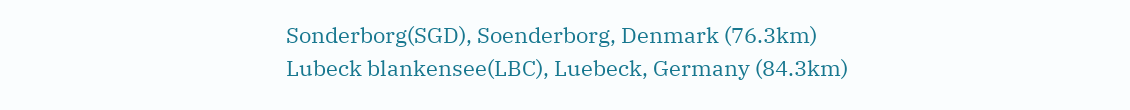Sonderborg(SGD), Soenderborg, Denmark (76.3km)
Lubeck blankensee(LBC), Luebeck, Germany (84.3km)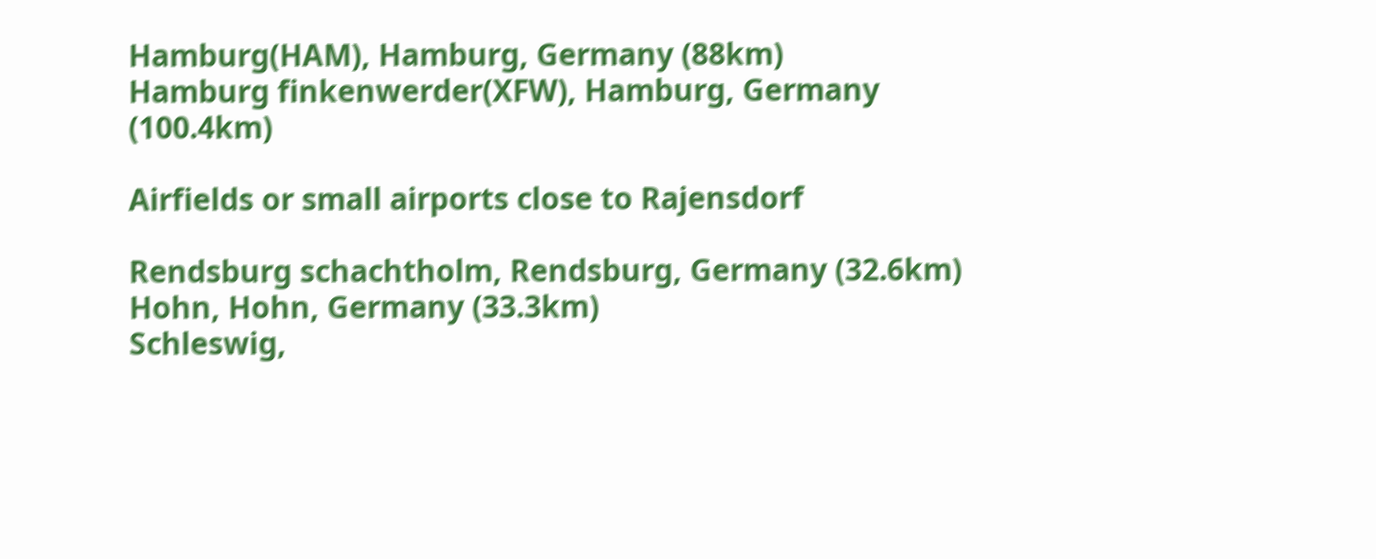Hamburg(HAM), Hamburg, Germany (88km)
Hamburg finkenwerder(XFW), Hamburg, Germany (100.4km)

Airfields or small airports close to Rajensdorf

Rendsburg schachtholm, Rendsburg, Germany (32.6km)
Hohn, Hohn, Germany (33.3km)
Schleswig,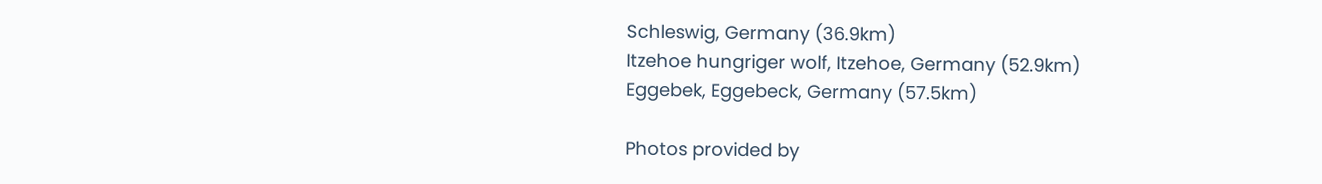Schleswig, Germany (36.9km)
Itzehoe hungriger wolf, Itzehoe, Germany (52.9km)
Eggebek, Eggebeck, Germany (57.5km)

Photos provided by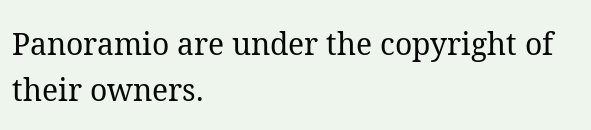Panoramio are under the copyright of their owners.